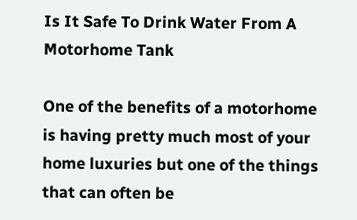Is It Safe To Drink Water From A Motorhome Tank

One of the benefits of a motorhome is having pretty much most of your home luxuries but one of the things that can often be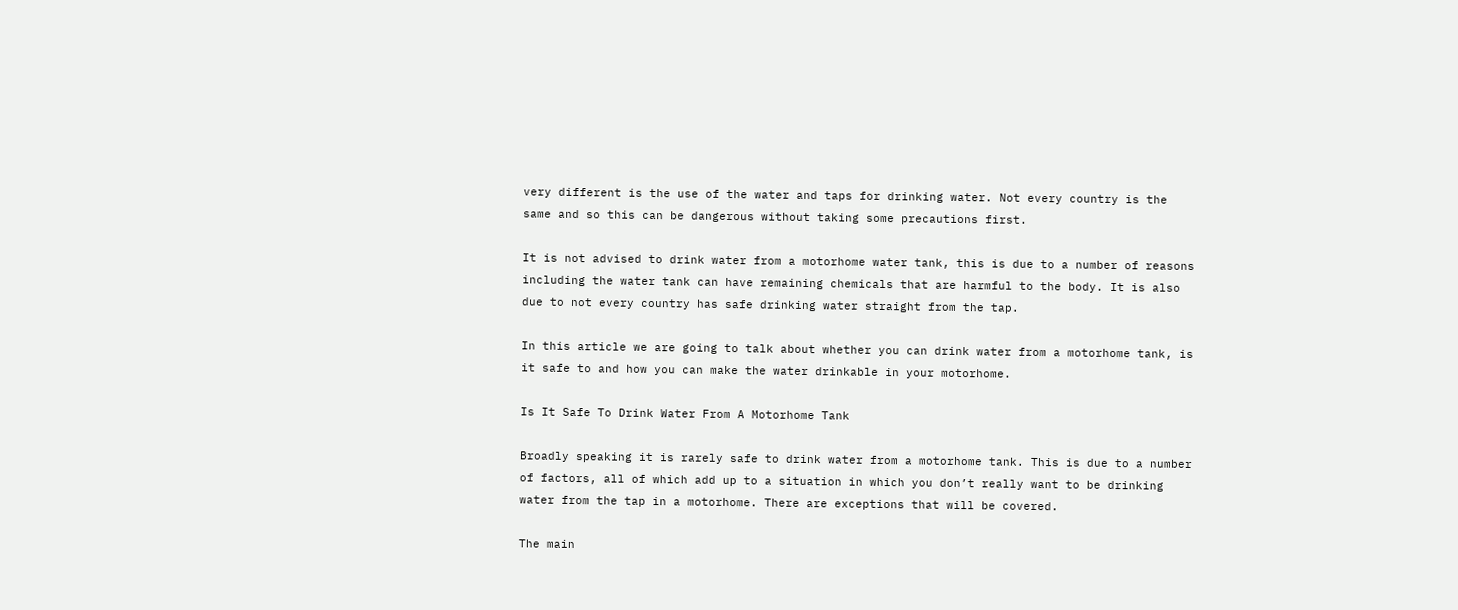very different is the use of the water and taps for drinking water. Not every country is the same and so this can be dangerous without taking some precautions first.

It is not advised to drink water from a motorhome water tank, this is due to a number of reasons including the water tank can have remaining chemicals that are harmful to the body. It is also due to not every country has safe drinking water straight from the tap.

In this article we are going to talk about whether you can drink water from a motorhome tank, is it safe to and how you can make the water drinkable in your motorhome.

Is It Safe To Drink Water From A Motorhome Tank

Broadly speaking it is rarely safe to drink water from a motorhome tank. This is due to a number of factors, all of which add up to a situation in which you don’t really want to be drinking water from the tap in a motorhome. There are exceptions that will be covered.

The main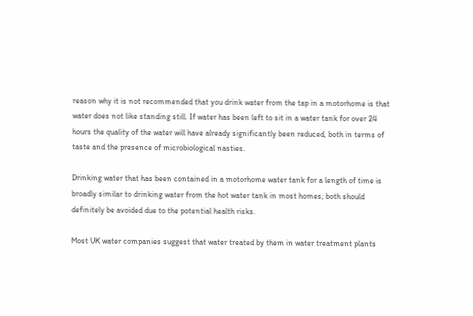reason why it is not recommended that you drink water from the tap in a motorhome is that water does not like standing still. If water has been left to sit in a water tank for over 24 hours the quality of the water will have already significantly been reduced, both in terms of taste and the presence of microbiological nasties.

Drinking water that has been contained in a motorhome water tank for a length of time is broadly similar to drinking water from the hot water tank in most homes; both should definitely be avoided due to the potential health risks.

Most UK water companies suggest that water treated by them in water treatment plants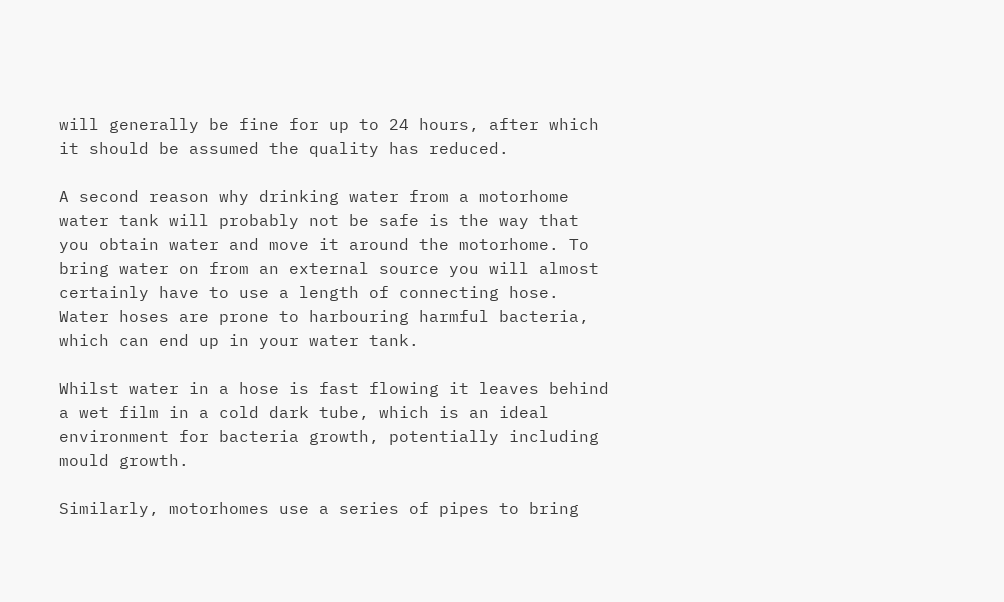will generally be fine for up to 24 hours, after which it should be assumed the quality has reduced.

A second reason why drinking water from a motorhome water tank will probably not be safe is the way that you obtain water and move it around the motorhome. To bring water on from an external source you will almost certainly have to use a length of connecting hose. Water hoses are prone to harbouring harmful bacteria, which can end up in your water tank.

Whilst water in a hose is fast flowing it leaves behind a wet film in a cold dark tube, which is an ideal environment for bacteria growth, potentially including mould growth.

Similarly, motorhomes use a series of pipes to bring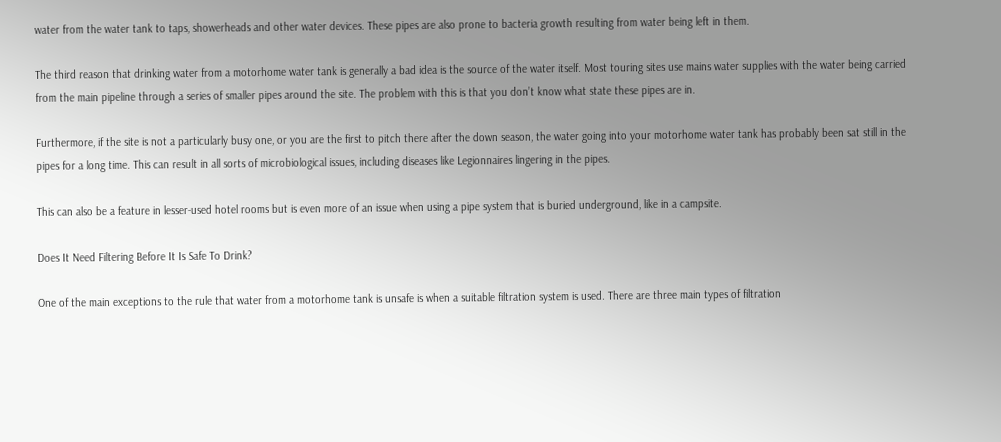water from the water tank to taps, showerheads and other water devices. These pipes are also prone to bacteria growth resulting from water being left in them.

The third reason that drinking water from a motorhome water tank is generally a bad idea is the source of the water itself. Most touring sites use mains water supplies with the water being carried from the main pipeline through a series of smaller pipes around the site. The problem with this is that you don’t know what state these pipes are in.

Furthermore, if the site is not a particularly busy one, or you are the first to pitch there after the down season, the water going into your motorhome water tank has probably been sat still in the pipes for a long time. This can result in all sorts of microbiological issues, including diseases like Legionnaires lingering in the pipes.

This can also be a feature in lesser-used hotel rooms but is even more of an issue when using a pipe system that is buried underground, like in a campsite.

Does It Need Filtering Before It Is Safe To Drink?

One of the main exceptions to the rule that water from a motorhome tank is unsafe is when a suitable filtration system is used. There are three main types of filtration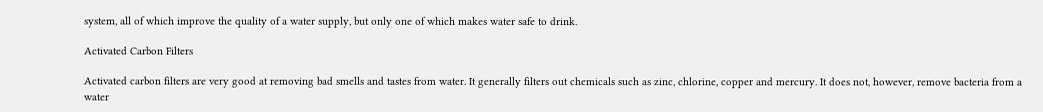system, all of which improve the quality of a water supply, but only one of which makes water safe to drink.

Activated Carbon Filters

Activated carbon filters are very good at removing bad smells and tastes from water. It generally filters out chemicals such as zinc, chlorine, copper and mercury. It does not, however, remove bacteria from a water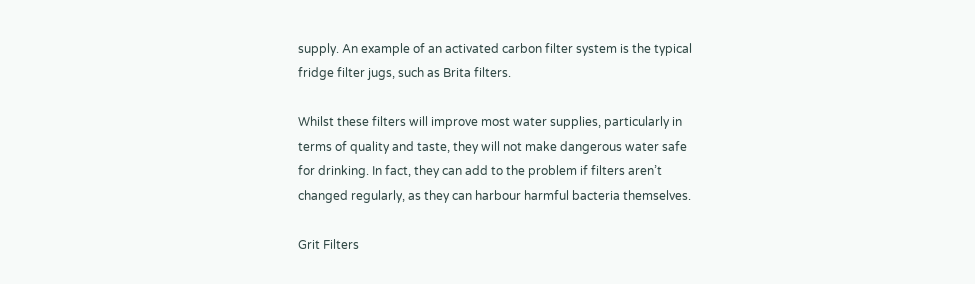supply. An example of an activated carbon filter system is the typical fridge filter jugs, such as Brita filters.

Whilst these filters will improve most water supplies, particularly in terms of quality and taste, they will not make dangerous water safe for drinking. In fact, they can add to the problem if filters aren’t changed regularly, as they can harbour harmful bacteria themselves.

Grit Filters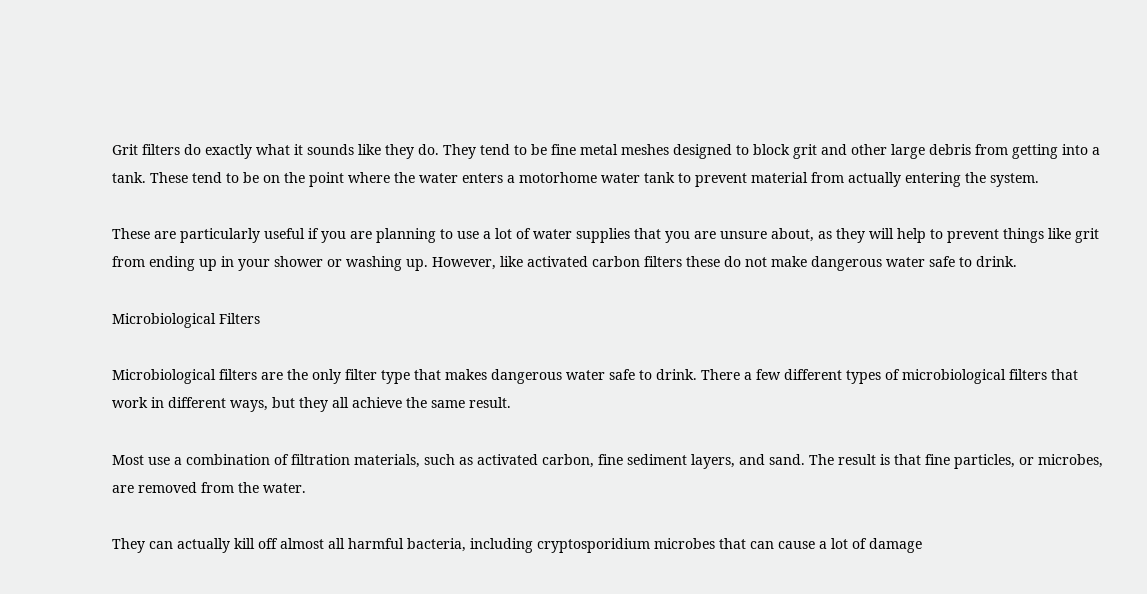Grit filters do exactly what it sounds like they do. They tend to be fine metal meshes designed to block grit and other large debris from getting into a tank. These tend to be on the point where the water enters a motorhome water tank to prevent material from actually entering the system.

These are particularly useful if you are planning to use a lot of water supplies that you are unsure about, as they will help to prevent things like grit from ending up in your shower or washing up. However, like activated carbon filters these do not make dangerous water safe to drink.

Microbiological Filters

Microbiological filters are the only filter type that makes dangerous water safe to drink. There a few different types of microbiological filters that work in different ways, but they all achieve the same result.

Most use a combination of filtration materials, such as activated carbon, fine sediment layers, and sand. The result is that fine particles, or microbes, are removed from the water.

They can actually kill off almost all harmful bacteria, including cryptosporidium microbes that can cause a lot of damage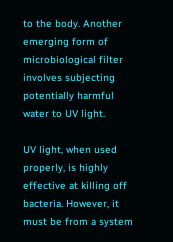to the body. Another emerging form of microbiological filter involves subjecting potentially harmful water to UV light.

UV light, when used properly, is highly effective at killing off bacteria. However, it must be from a system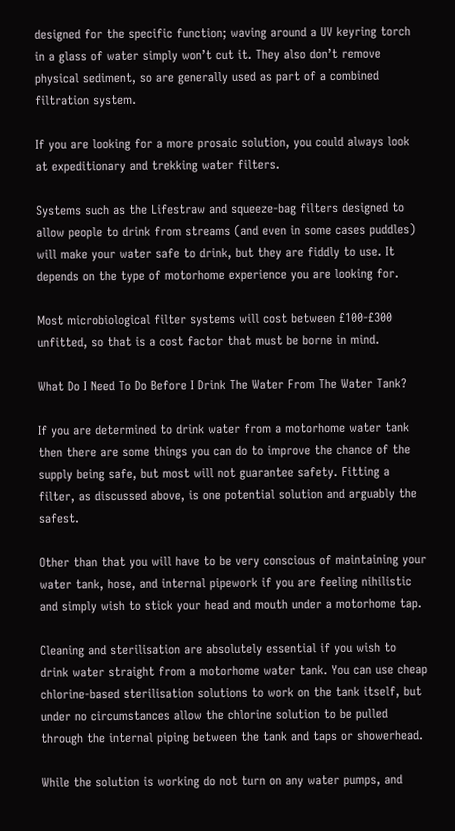designed for the specific function; waving around a UV keyring torch in a glass of water simply won’t cut it. They also don’t remove physical sediment, so are generally used as part of a combined filtration system.

If you are looking for a more prosaic solution, you could always look at expeditionary and trekking water filters.

Systems such as the Lifestraw and squeeze-bag filters designed to allow people to drink from streams (and even in some cases puddles) will make your water safe to drink, but they are fiddly to use. It depends on the type of motorhome experience you are looking for.

Most microbiological filter systems will cost between £100-£300 unfitted, so that is a cost factor that must be borne in mind.

What Do I Need To Do Before I Drink The Water From The Water Tank?

If you are determined to drink water from a motorhome water tank then there are some things you can do to improve the chance of the supply being safe, but most will not guarantee safety. Fitting a filter, as discussed above, is one potential solution and arguably the safest.

Other than that you will have to be very conscious of maintaining your water tank, hose, and internal pipework if you are feeling nihilistic and simply wish to stick your head and mouth under a motorhome tap.

Cleaning and sterilisation are absolutely essential if you wish to drink water straight from a motorhome water tank. You can use cheap chlorine-based sterilisation solutions to work on the tank itself, but under no circumstances allow the chlorine solution to be pulled through the internal piping between the tank and taps or showerhead.

While the solution is working do not turn on any water pumps, and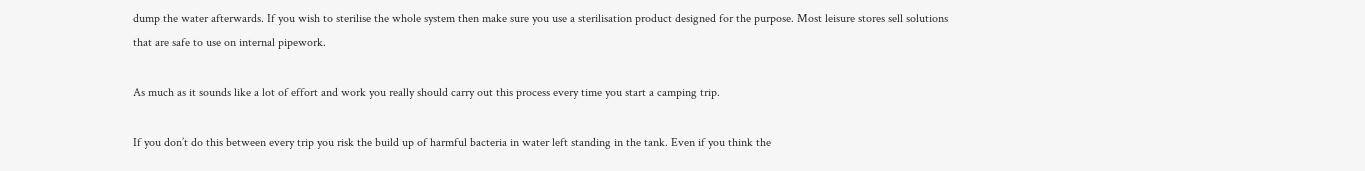dump the water afterwards. If you wish to sterilise the whole system then make sure you use a sterilisation product designed for the purpose. Most leisure stores sell solutions that are safe to use on internal pipework.

As much as it sounds like a lot of effort and work you really should carry out this process every time you start a camping trip.

If you don’t do this between every trip you risk the build up of harmful bacteria in water left standing in the tank. Even if you think the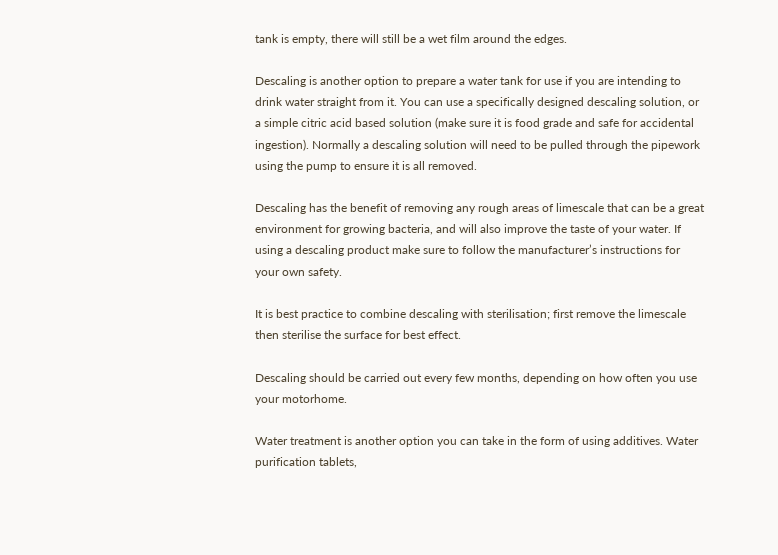tank is empty, there will still be a wet film around the edges.

Descaling is another option to prepare a water tank for use if you are intending to drink water straight from it. You can use a specifically designed descaling solution, or a simple citric acid based solution (make sure it is food grade and safe for accidental ingestion). Normally a descaling solution will need to be pulled through the pipework using the pump to ensure it is all removed.

Descaling has the benefit of removing any rough areas of limescale that can be a great environment for growing bacteria, and will also improve the taste of your water. If using a descaling product make sure to follow the manufacturer’s instructions for your own safety.

It is best practice to combine descaling with sterilisation; first remove the limescale then sterilise the surface for best effect.

Descaling should be carried out every few months, depending on how often you use your motorhome.

Water treatment is another option you can take in the form of using additives. Water purification tablets,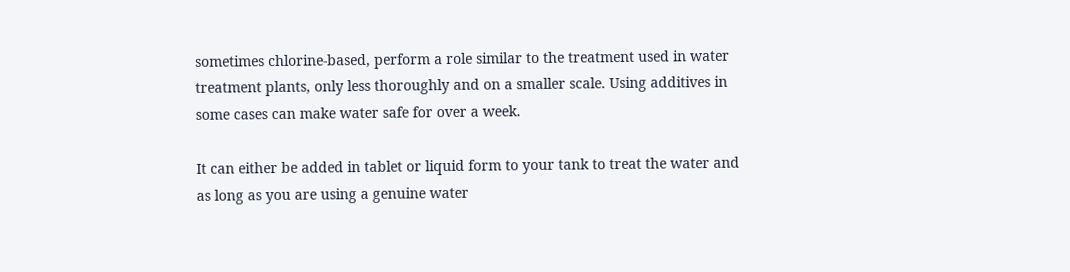sometimes chlorine-based, perform a role similar to the treatment used in water treatment plants, only less thoroughly and on a smaller scale. Using additives in some cases can make water safe for over a week.

It can either be added in tablet or liquid form to your tank to treat the water and as long as you are using a genuine water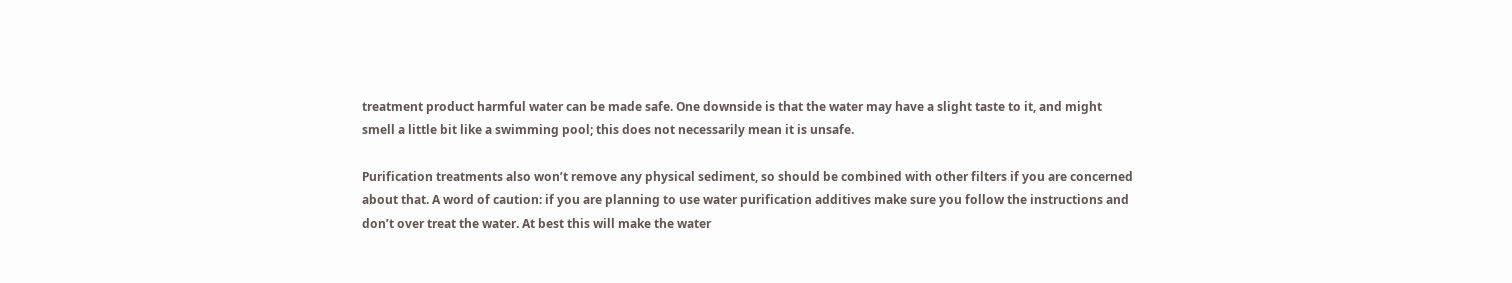treatment product harmful water can be made safe. One downside is that the water may have a slight taste to it, and might smell a little bit like a swimming pool; this does not necessarily mean it is unsafe.

Purification treatments also won’t remove any physical sediment, so should be combined with other filters if you are concerned about that. A word of caution: if you are planning to use water purification additives make sure you follow the instructions and don’t over treat the water. At best this will make the water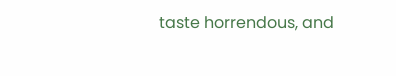taste horrendous, and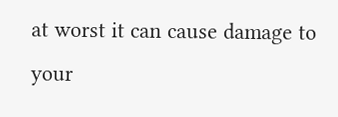at worst it can cause damage to your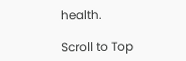health.

Scroll to Top